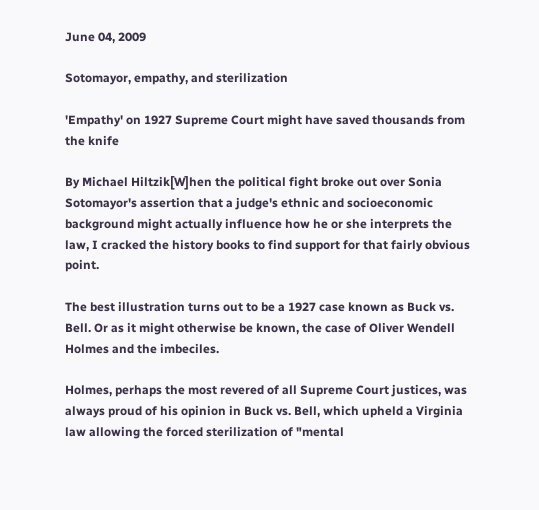June 04, 2009

Sotomayor, empathy, and sterilization

'Empathy' on 1927 Supreme Court might have saved thousands from the knife

By Michael Hiltzik[W]hen the political fight broke out over Sonia Sotomayor's assertion that a judge's ethnic and socioeconomic background might actually influence how he or she interprets the law, I cracked the history books to find support for that fairly obvious point.

The best illustration turns out to be a 1927 case known as Buck vs. Bell. Or as it might otherwise be known, the case of Oliver Wendell Holmes and the imbeciles.

Holmes, perhaps the most revered of all Supreme Court justices, was always proud of his opinion in Buck vs. Bell, which upheld a Virginia law allowing the forced sterilization of "mental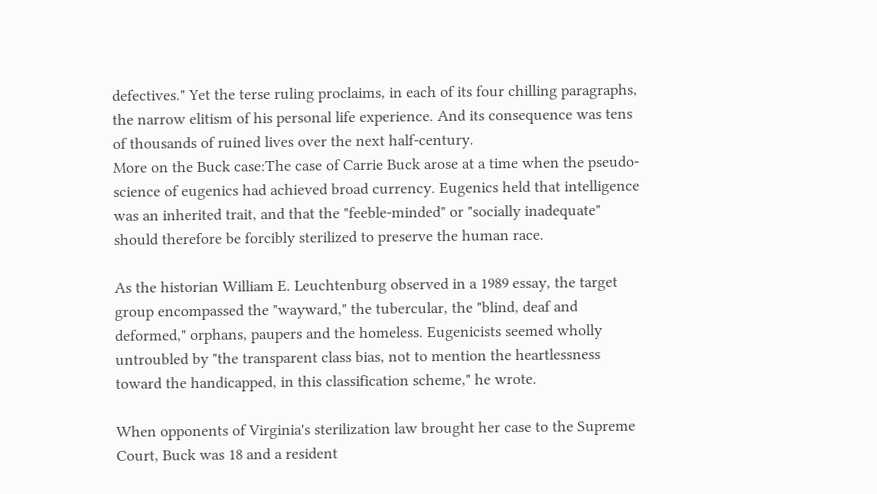defectives." Yet the terse ruling proclaims, in each of its four chilling paragraphs, the narrow elitism of his personal life experience. And its consequence was tens of thousands of ruined lives over the next half-century.
More on the Buck case:The case of Carrie Buck arose at a time when the pseudo-science of eugenics had achieved broad currency. Eugenics held that intelligence was an inherited trait, and that the "feeble-minded" or "socially inadequate" should therefore be forcibly sterilized to preserve the human race.

As the historian William E. Leuchtenburg observed in a 1989 essay, the target group encompassed the "wayward," the tubercular, the "blind, deaf and deformed," orphans, paupers and the homeless. Eugenicists seemed wholly untroubled by "the transparent class bias, not to mention the heartlessness toward the handicapped, in this classification scheme," he wrote.

When opponents of Virginia's sterilization law brought her case to the Supreme Court, Buck was 18 and a resident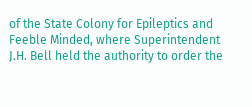of the State Colony for Epileptics and Feeble Minded, where Superintendent J.H. Bell held the authority to order the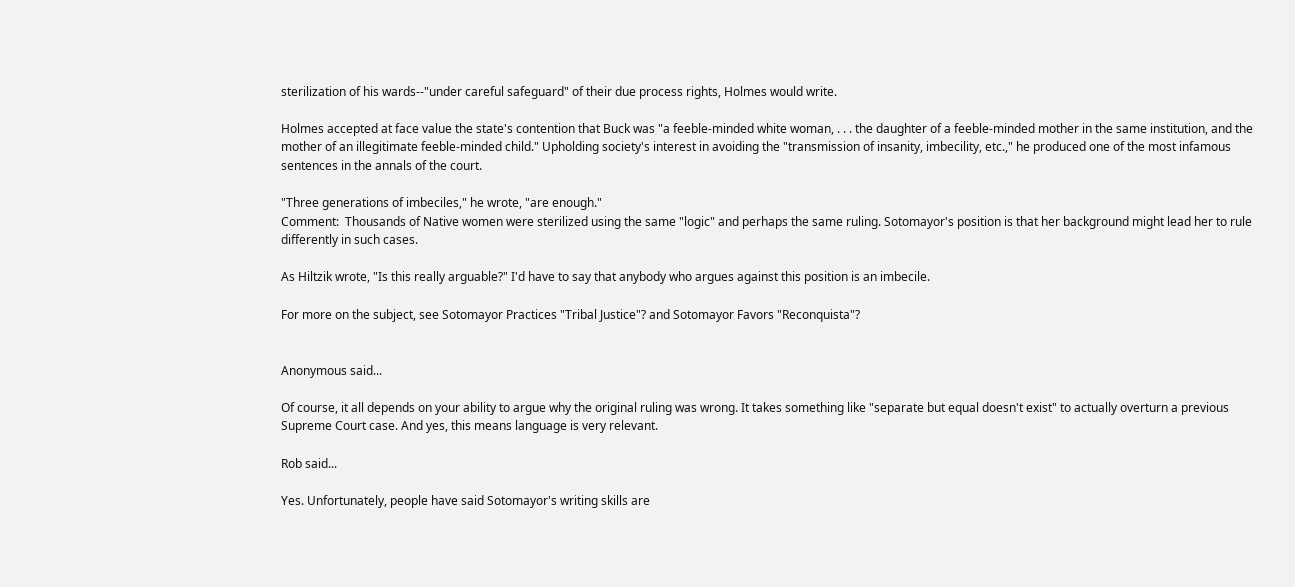sterilization of his wards--"under careful safeguard" of their due process rights, Holmes would write.

Holmes accepted at face value the state's contention that Buck was "a feeble-minded white woman, . . . the daughter of a feeble-minded mother in the same institution, and the mother of an illegitimate feeble-minded child." Upholding society's interest in avoiding the "transmission of insanity, imbecility, etc.," he produced one of the most infamous sentences in the annals of the court.

"Three generations of imbeciles," he wrote, "are enough."
Comment:  Thousands of Native women were sterilized using the same "logic" and perhaps the same ruling. Sotomayor's position is that her background might lead her to rule differently in such cases.

As Hiltzik wrote, "Is this really arguable?" I'd have to say that anybody who argues against this position is an imbecile.

For more on the subject, see Sotomayor Practices "Tribal Justice"? and Sotomayor Favors "Reconquista"?


Anonymous said...

Of course, it all depends on your ability to argue why the original ruling was wrong. It takes something like "separate but equal doesn't exist" to actually overturn a previous Supreme Court case. And yes, this means language is very relevant.

Rob said...

Yes. Unfortunately, people have said Sotomayor's writing skills are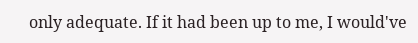only adequate. If it had been up to me, I would've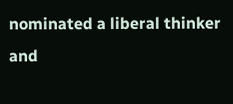nominated a liberal thinker and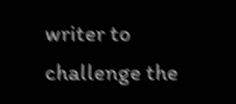writer to challenge the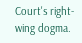Court's right-wing dogma.